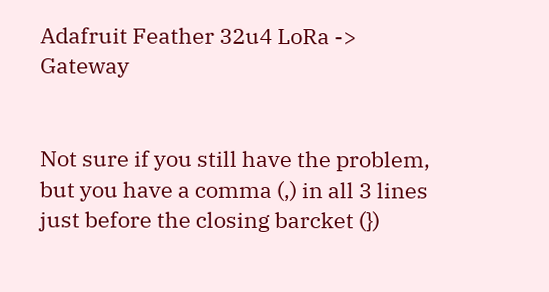Adafruit Feather 32u4 LoRa -> Gateway


Not sure if you still have the problem, but you have a comma (,) in all 3 lines just before the closing barcket (})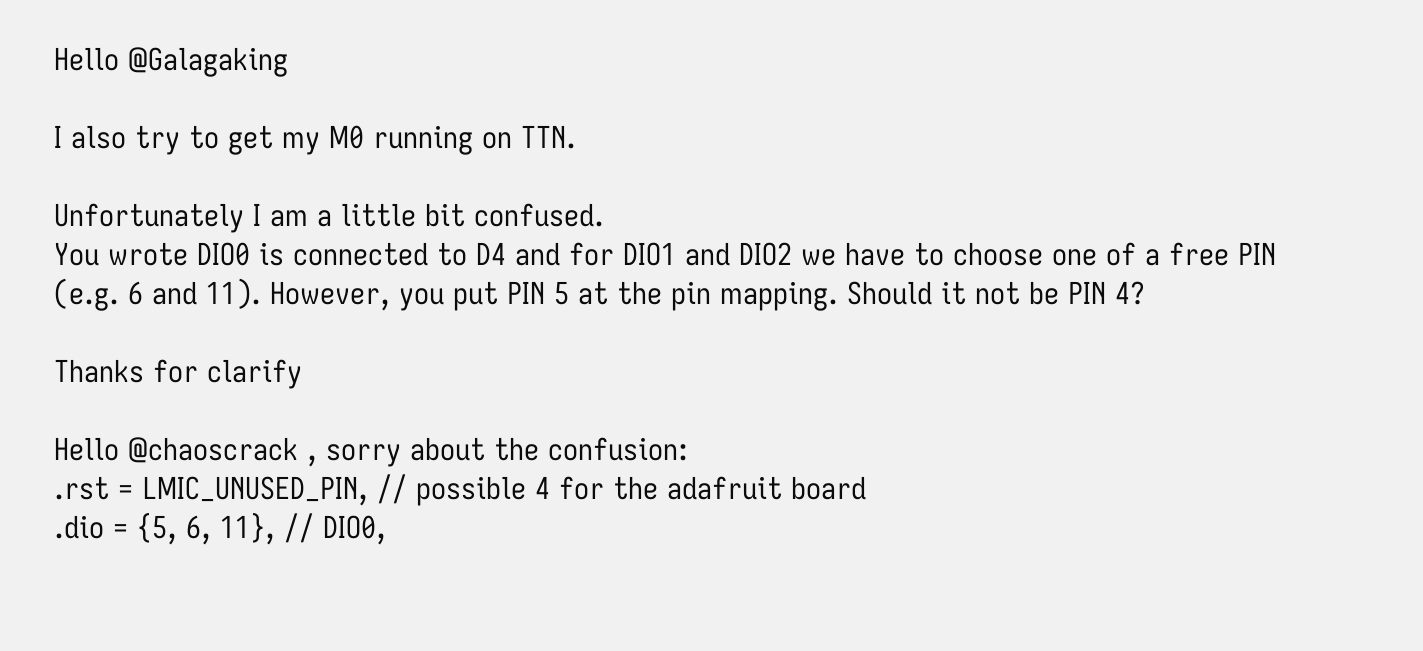Hello @Galagaking

I also try to get my M0 running on TTN.

Unfortunately I am a little bit confused.
You wrote DIO0 is connected to D4 and for DIO1 and DIO2 we have to choose one of a free PIN (e.g. 6 and 11). However, you put PIN 5 at the pin mapping. Should it not be PIN 4?

Thanks for clarify

Hello @chaoscrack , sorry about the confusion:
.rst = LMIC_UNUSED_PIN, // possible 4 for the adafruit board
.dio = {5, 6, 11}, // DIO0,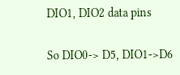DIO1, DIO2 data pins

So DIO0-> D5, DIO1->D6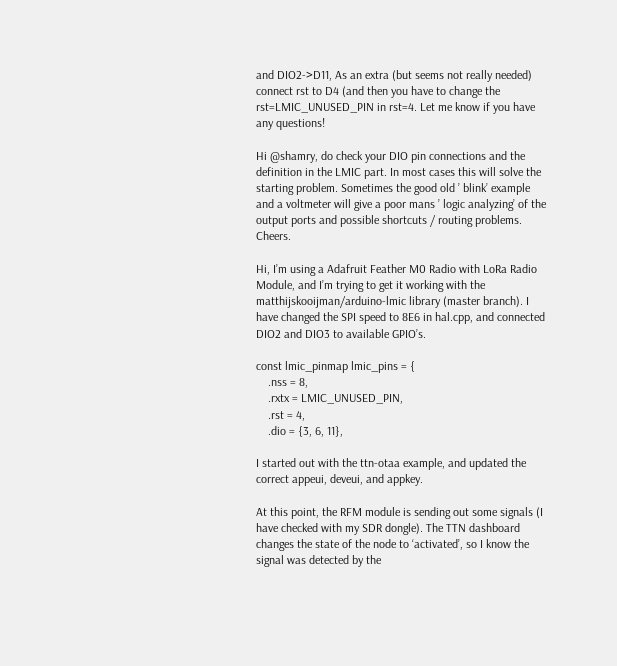and DIO2->D11, As an extra (but seems not really needed) connect rst to D4 (and then you have to change the rst=LMIC_UNUSED_PIN in rst=4. Let me know if you have any questions!

Hi @shamry, do check your DIO pin connections and the definition in the LMIC part. In most cases this will solve the starting problem. Sometimes the good old ’ blink’ example and a voltmeter will give a poor mans ’ logic analyzing’ of the output ports and possible shortcuts / routing problems. Cheers.

Hi, I’m using a Adafruit Feather M0 Radio with LoRa Radio Module, and I’m trying to get it working with the matthijskooijman/arduino-lmic library (master branch). I have changed the SPI speed to 8E6 in hal.cpp, and connected DIO2 and DIO3 to available GPIO’s.

const lmic_pinmap lmic_pins = {
    .nss = 8,
    .rxtx = LMIC_UNUSED_PIN,
    .rst = 4,
    .dio = {3, 6, 11},

I started out with the ttn-otaa example, and updated the correct appeui, deveui, and appkey.

At this point, the RFM module is sending out some signals (I have checked with my SDR dongle). The TTN dashboard changes the state of the node to ‘activated’, so I know the signal was detected by the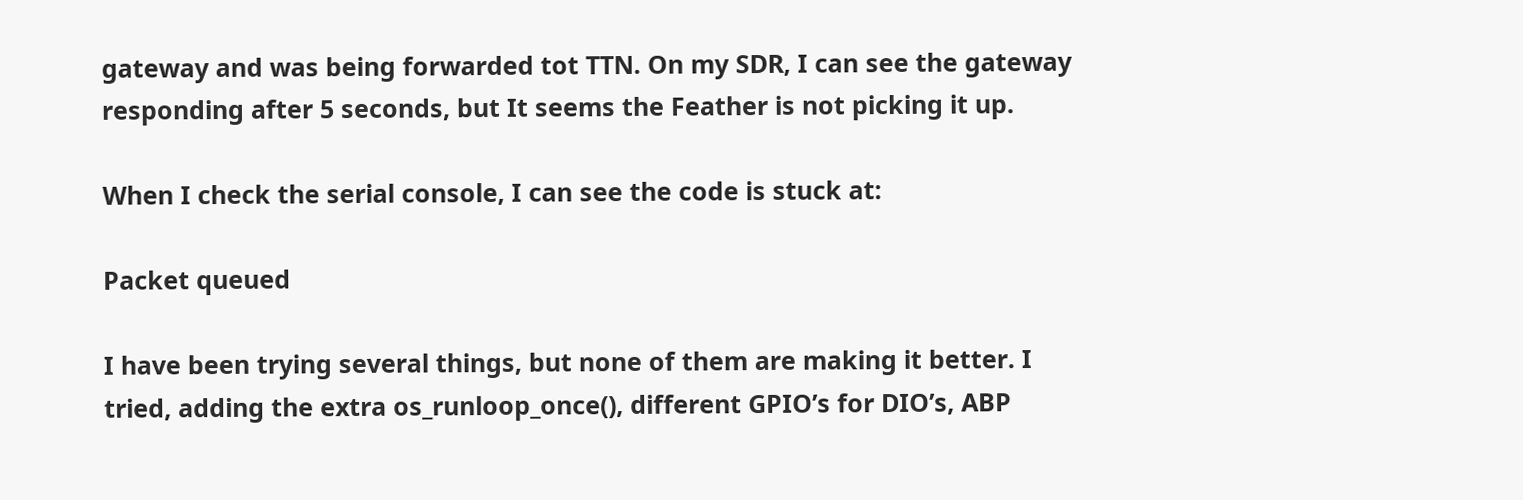gateway and was being forwarded tot TTN. On my SDR, I can see the gateway responding after 5 seconds, but It seems the Feather is not picking it up.

When I check the serial console, I can see the code is stuck at:

Packet queued

I have been trying several things, but none of them are making it better. I tried, adding the extra os_runloop_once(), different GPIO’s for DIO’s, ABP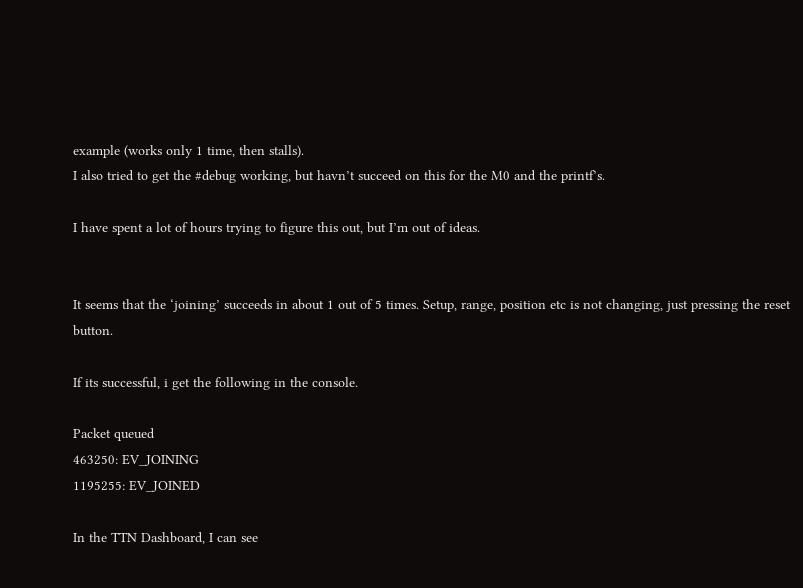example (works only 1 time, then stalls).
I also tried to get the #debug working, but havn’t succeed on this for the M0 and the printf’s.

I have spent a lot of hours trying to figure this out, but I’m out of ideas.


It seems that the ‘joining’ succeeds in about 1 out of 5 times. Setup, range, position etc is not changing, just pressing the reset button.

If its successful, i get the following in the console.

Packet queued
463250: EV_JOINING
1195255: EV_JOINED

In the TTN Dashboard, I can see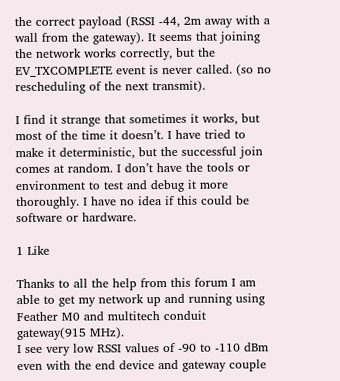the correct payload (RSSI -44, 2m away with a wall from the gateway). It seems that joining the network works correctly, but the EV_TXCOMPLETE event is never called. (so no rescheduling of the next transmit).

I find it strange that sometimes it works, but most of the time it doesn’t. I have tried to make it deterministic, but the successful join comes at random. I don’t have the tools or environment to test and debug it more thoroughly. I have no idea if this could be software or hardware.

1 Like

Thanks to all the help from this forum I am able to get my network up and running using Feather M0 and multitech conduit gateway(915 MHz).
I see very low RSSI values of -90 to -110 dBm even with the end device and gateway couple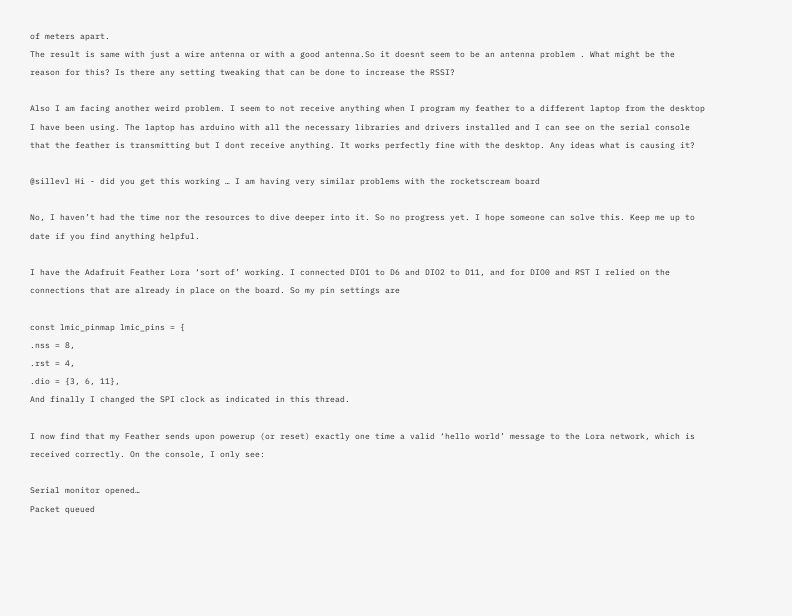of meters apart.
The result is same with just a wire antenna or with a good antenna.So it doesnt seem to be an antenna problem . What might be the reason for this? Is there any setting tweaking that can be done to increase the RSSI?

Also I am facing another weird problem. I seem to not receive anything when I program my feather to a different laptop from the desktop I have been using. The laptop has arduino with all the necessary libraries and drivers installed and I can see on the serial console that the feather is transmitting but I dont receive anything. It works perfectly fine with the desktop. Any ideas what is causing it?

@sillevl Hi - did you get this working … I am having very similar problems with the rocketscream board

No, I haven’t had the time nor the resources to dive deeper into it. So no progress yet. I hope someone can solve this. Keep me up to date if you find anything helpful.

I have the Adafruit Feather Lora ‘sort of’ working. I connected DIO1 to D6 and DIO2 to D11, and for DIO0 and RST I relied on the connections that are already in place on the board. So my pin settings are

const lmic_pinmap lmic_pins = {
.nss = 8,
.rst = 4,
.dio = {3, 6, 11},
And finally I changed the SPI clock as indicated in this thread.

I now find that my Feather sends upon powerup (or reset) exactly one time a valid ‘hello world’ message to the Lora network, which is received correctly. On the console, I only see:

Serial monitor opened…
Packet queued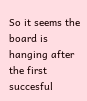So it seems the board is hanging after the first succesful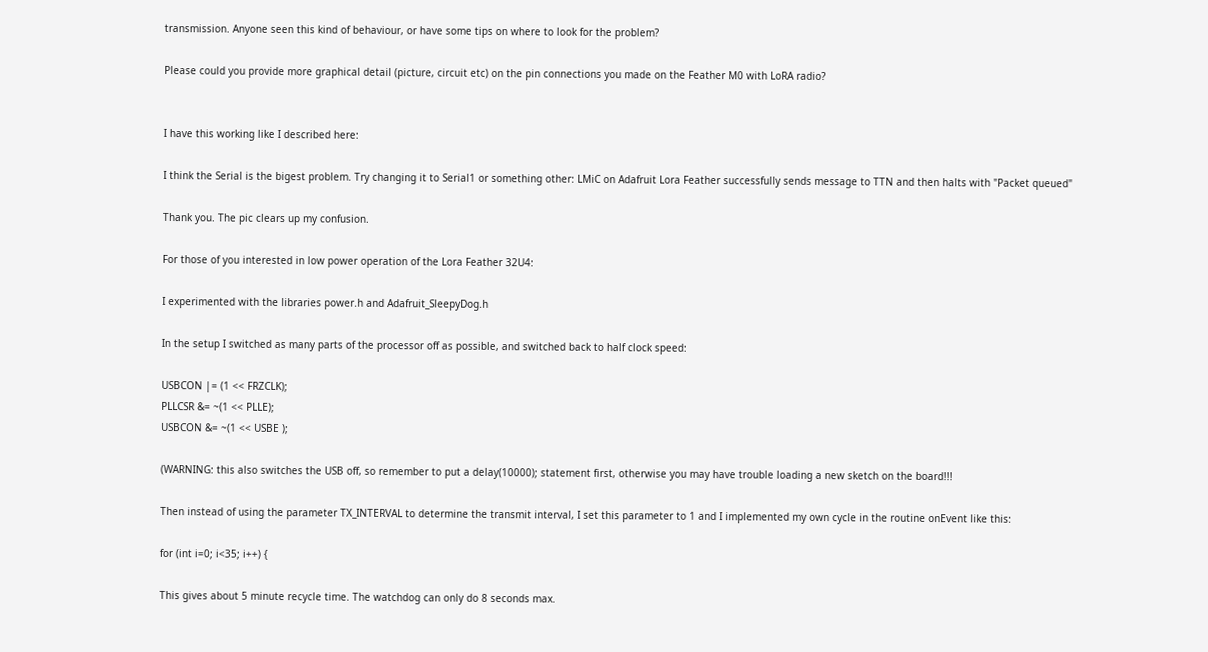transmission. Anyone seen this kind of behaviour, or have some tips on where to look for the problem?

Please could you provide more graphical detail (picture, circuit etc) on the pin connections you made on the Feather M0 with LoRA radio?


I have this working like I described here:

I think the Serial is the bigest problem. Try changing it to Serial1 or something other: LMiC on Adafruit Lora Feather successfully sends message to TTN and then halts with "Packet queued"

Thank you. The pic clears up my confusion.

For those of you interested in low power operation of the Lora Feather 32U4:

I experimented with the libraries power.h and Adafruit_SleepyDog.h

In the setup I switched as many parts of the processor off as possible, and switched back to half clock speed:

USBCON |= (1 << FRZCLK);
PLLCSR &= ~(1 << PLLE);
USBCON &= ~(1 << USBE );

(WARNING: this also switches the USB off, so remember to put a delay(10000); statement first, otherwise you may have trouble loading a new sketch on the board!!!

Then instead of using the parameter TX_INTERVAL to determine the transmit interval, I set this parameter to 1 and I implemented my own cycle in the routine onEvent like this:

for (int i=0; i<35; i++) {

This gives about 5 minute recycle time. The watchdog can only do 8 seconds max.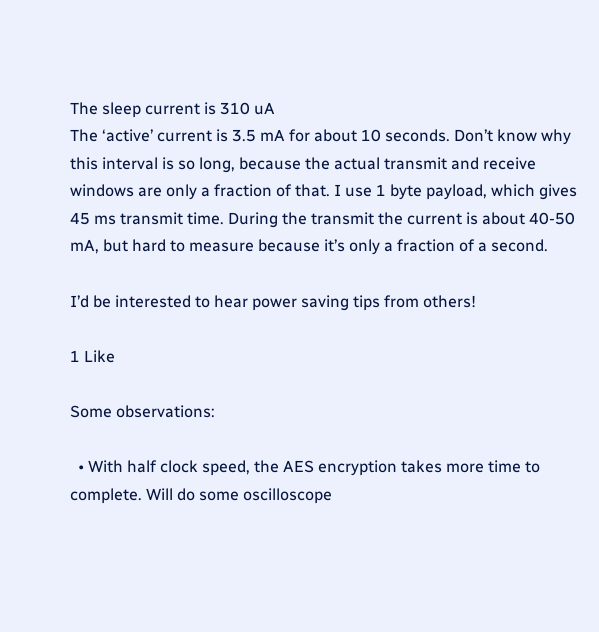The sleep current is 310 uA
The ‘active’ current is 3.5 mA for about 10 seconds. Don’t know why this interval is so long, because the actual transmit and receive windows are only a fraction of that. I use 1 byte payload, which gives 45 ms transmit time. During the transmit the current is about 40-50 mA, but hard to measure because it’s only a fraction of a second.

I’d be interested to hear power saving tips from others!

1 Like

Some observations:

  • With half clock speed, the AES encryption takes more time to complete. Will do some oscilloscope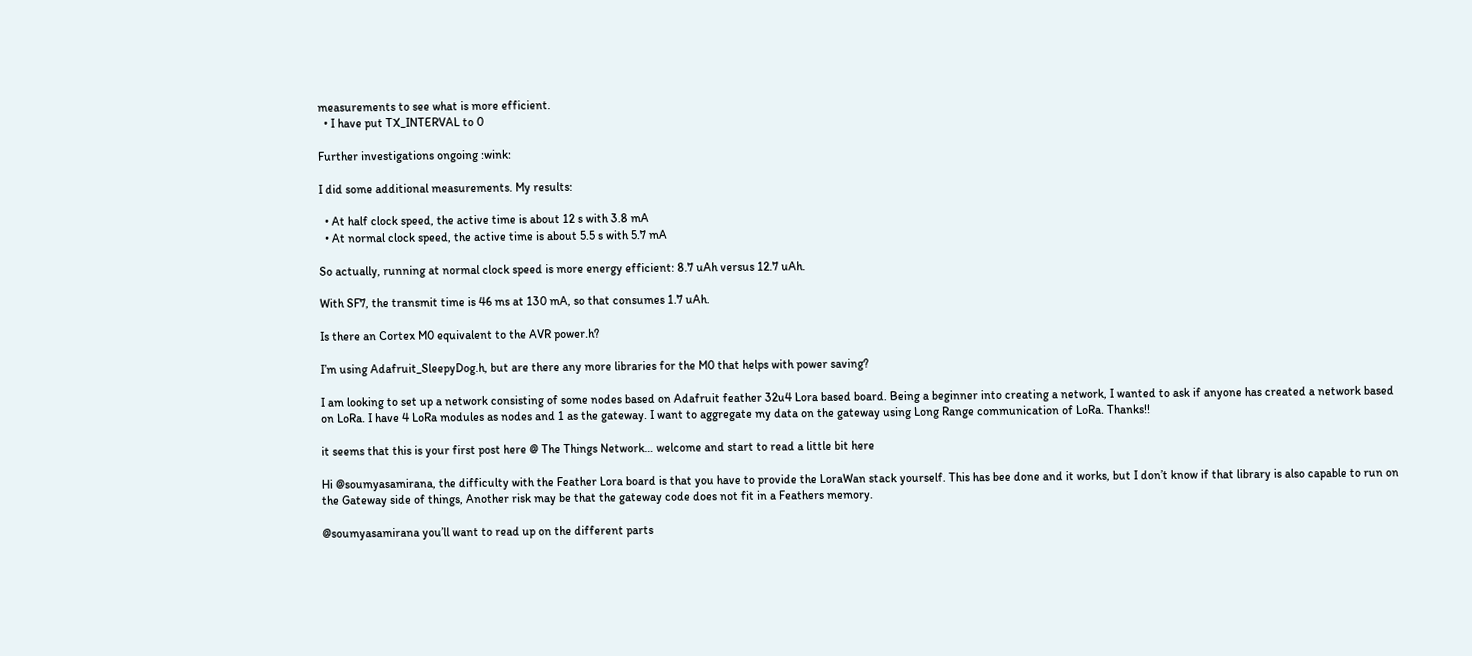measurements to see what is more efficient.
  • I have put TX_INTERVAL to 0

Further investigations ongoing :wink:

I did some additional measurements. My results:

  • At half clock speed, the active time is about 12 s with 3.8 mA
  • At normal clock speed, the active time is about 5.5 s with 5.7 mA

So actually, running at normal clock speed is more energy efficient: 8.7 uAh versus 12.7 uAh.

With SF7, the transmit time is 46 ms at 130 mA, so that consumes 1.7 uAh.

Is there an Cortex M0 equivalent to the AVR power.h?

I’m using Adafruit_SleepyDog.h, but are there any more libraries for the M0 that helps with power saving?

I am looking to set up a network consisting of some nodes based on Adafruit feather 32u4 Lora based board. Being a beginner into creating a network, I wanted to ask if anyone has created a network based on LoRa. I have 4 LoRa modules as nodes and 1 as the gateway. I want to aggregate my data on the gateway using Long Range communication of LoRa. Thanks!!

it seems that this is your first post here @ The Things Network… welcome and start to read a little bit here

Hi @soumyasamirana, the difficulty with the Feather Lora board is that you have to provide the LoraWan stack yourself. This has bee done and it works, but I don’t know if that library is also capable to run on the Gateway side of things, Another risk may be that the gateway code does not fit in a Feathers memory.

@soumyasamirana you’ll want to read up on the different parts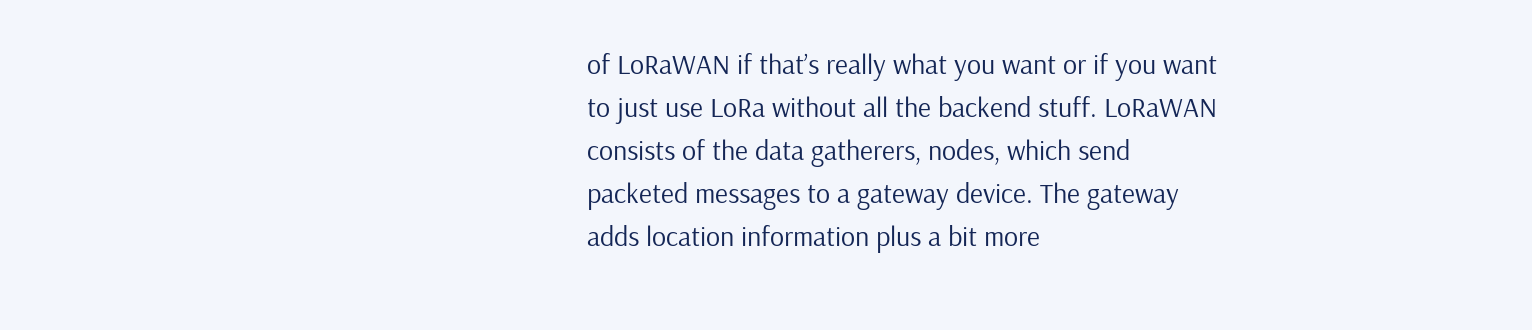of LoRaWAN if that’s really what you want or if you want to just use LoRa without all the backend stuff. LoRaWAN consists of the data gatherers, nodes, which send packeted messages to a gateway device. The gateway adds location information plus a bit more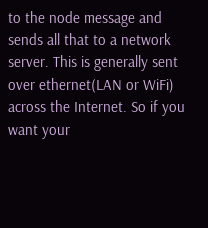to the node message and sends all that to a network server. This is generally sent over ethernet(LAN or WiFi) across the Internet. So if you want your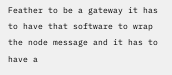Feather to be a gateway it has to have that software to wrap the node message and it has to have a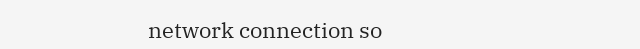network connection so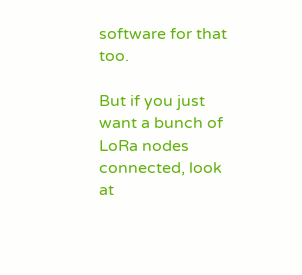software for that too.

But if you just want a bunch of LoRa nodes connected, look at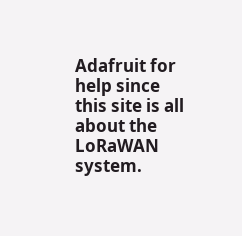Adafruit for help since this site is all about the LoRaWAN system.